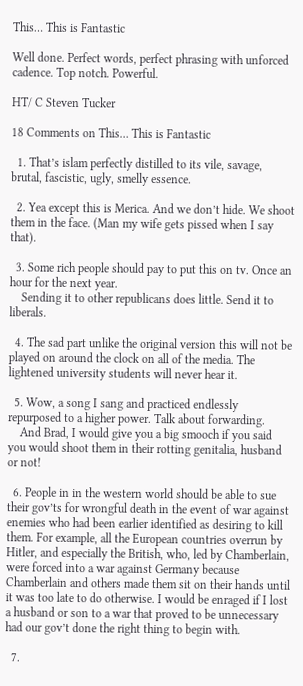This… This is Fantastic

Well done. Perfect words, perfect phrasing with unforced cadence. Top notch. Powerful.

HT/ C Steven Tucker

18 Comments on This… This is Fantastic

  1. That’s islam perfectly distilled to its vile, savage, brutal, fascistic, ugly, smelly essence.

  2. Yea except this is Merica. And we don’t hide. We shoot them in the face. (Man my wife gets pissed when I say that).

  3. Some rich people should pay to put this on tv. Once an hour for the next year.
    Sending it to other republicans does little. Send it to liberals.

  4. The sad part unlike the original version this will not be played on around the clock on all of the media. The lightened university students will never hear it.

  5. Wow, a song I sang and practiced endlessly repurposed to a higher power. Talk about forwarding.
    And Brad, I would give you a big smooch if you said you would shoot them in their rotting genitalia, husband or not!

  6. People in in the western world should be able to sue their gov’ts for wrongful death in the event of war against enemies who had been earlier identified as desiring to kill them. For example, all the European countries overrun by Hitler, and especially the British, who, led by Chamberlain, were forced into a war against Germany because Chamberlain and others made them sit on their hands until it was too late to do otherwise. I would be enraged if I lost a husband or son to a war that proved to be unnecessary had our gov’t done the right thing to begin with.

  7.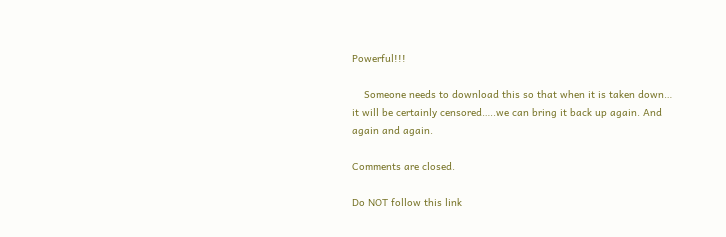Powerful!!!

    Someone needs to download this so that when it is taken down… it will be certainly censored…..we can bring it back up again. And again and again.

Comments are closed.

Do NOT follow this link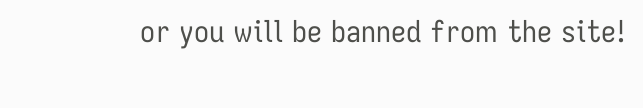or you will be banned from the site!